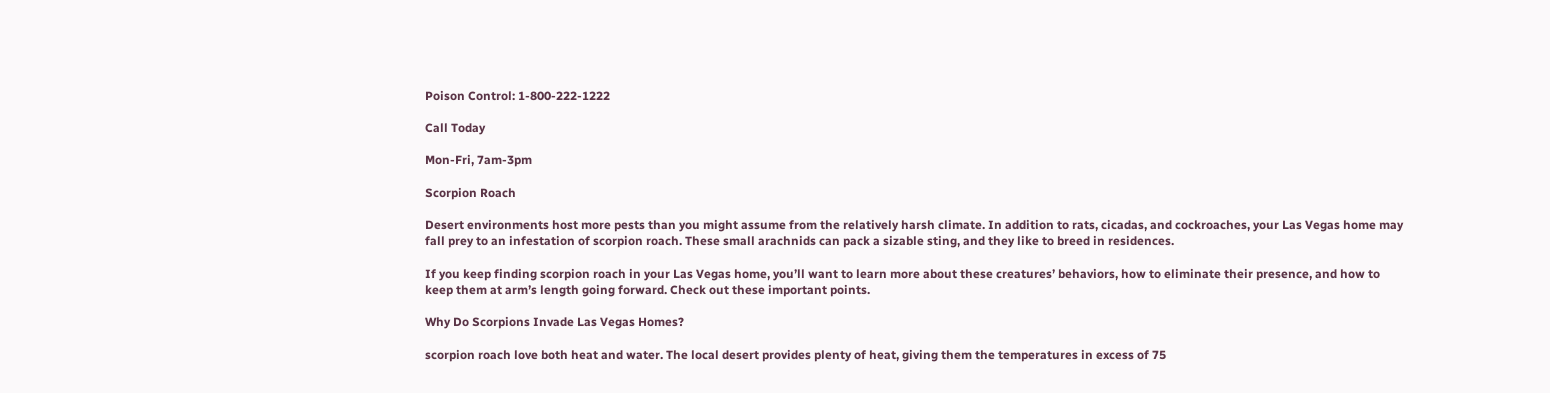Poison Control: 1-800-222-1222

Call Today

Mon-Fri, 7am-3pm

Scorpion Roach

Desert environments host more pests than you might assume from the relatively harsh climate. In addition to rats, cicadas, and cockroaches, your Las Vegas home may fall prey to an infestation of scorpion roach. These small arachnids can pack a sizable sting, and they like to breed in residences.

If you keep finding scorpion roach in your Las Vegas home, you’ll want to learn more about these creatures’ behaviors, how to eliminate their presence, and how to keep them at arm’s length going forward. Check out these important points.

Why Do Scorpions Invade Las Vegas Homes?

scorpion roach love both heat and water. The local desert provides plenty of heat, giving them the temperatures in excess of 75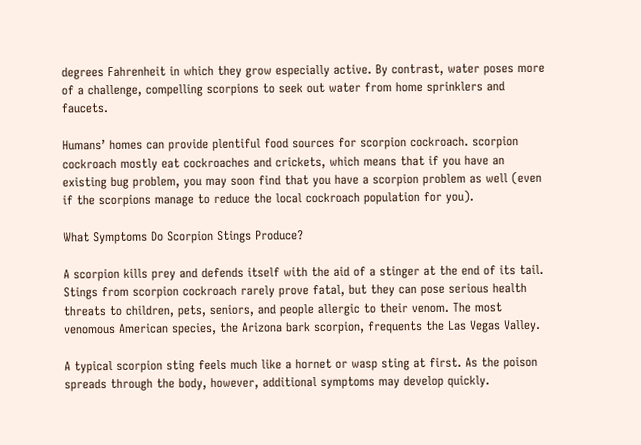degrees Fahrenheit in which they grow especially active. By contrast, water poses more of a challenge, compelling scorpions to seek out water from home sprinklers and faucets.

Humans’ homes can provide plentiful food sources for scorpion cockroach. scorpion cockroach mostly eat cockroaches and crickets, which means that if you have an existing bug problem, you may soon find that you have a scorpion problem as well (even if the scorpions manage to reduce the local cockroach population for you).

What Symptoms Do Scorpion Stings Produce?

A scorpion kills prey and defends itself with the aid of a stinger at the end of its tail. Stings from scorpion cockroach rarely prove fatal, but they can pose serious health threats to children, pets, seniors, and people allergic to their venom. The most venomous American species, the Arizona bark scorpion, frequents the Las Vegas Valley.

A typical scorpion sting feels much like a hornet or wasp sting at first. As the poison spreads through the body, however, additional symptoms may develop quickly.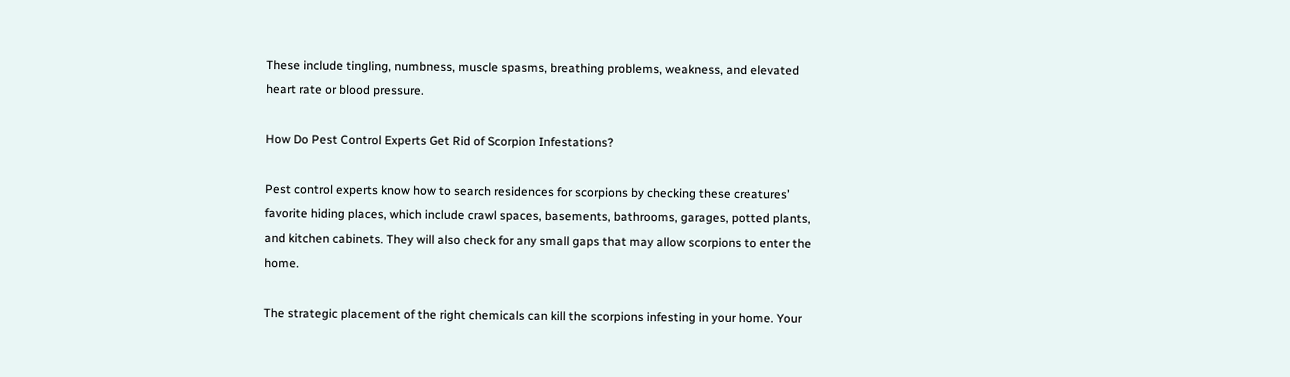These include tingling, numbness, muscle spasms, breathing problems, weakness, and elevated heart rate or blood pressure.

How Do Pest Control Experts Get Rid of Scorpion Infestations?

Pest control experts know how to search residences for scorpions by checking these creatures’ favorite hiding places, which include crawl spaces, basements, bathrooms, garages, potted plants, and kitchen cabinets. They will also check for any small gaps that may allow scorpions to enter the home.

The strategic placement of the right chemicals can kill the scorpions infesting in your home. Your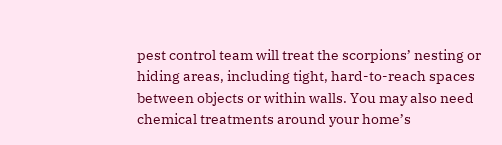pest control team will treat the scorpions’ nesting or hiding areas, including tight, hard-to-reach spaces between objects or within walls. You may also need chemical treatments around your home’s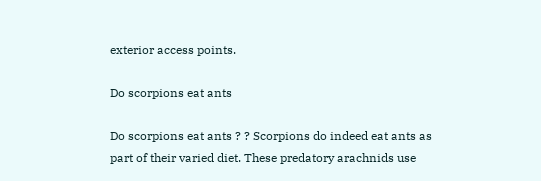exterior access points.

Do scorpions eat ants

Do scorpions eat ants ? ? Scorpions do indeed eat ants as part of their varied diet. These predatory arachnids use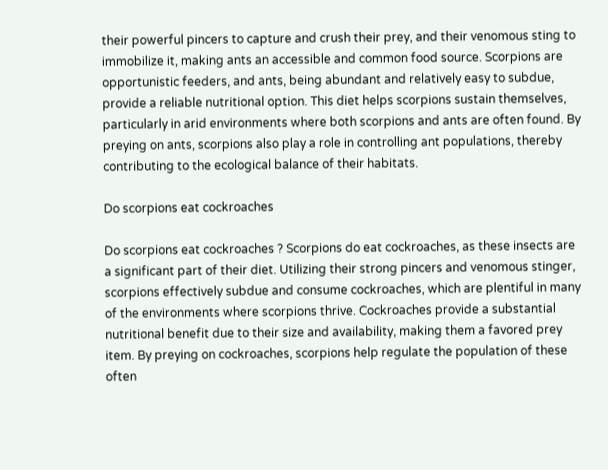their powerful pincers to capture and crush their prey, and their venomous sting to immobilize it, making ants an accessible and common food source. Scorpions are opportunistic feeders, and ants, being abundant and relatively easy to subdue, provide a reliable nutritional option. This diet helps scorpions sustain themselves, particularly in arid environments where both scorpions and ants are often found. By preying on ants, scorpions also play a role in controlling ant populations, thereby contributing to the ecological balance of their habitats.

Do scorpions eat cockroaches

Do scorpions eat cockroaches ? Scorpions do eat cockroaches, as these insects are a significant part of their diet. Utilizing their strong pincers and venomous stinger, scorpions effectively subdue and consume cockroaches, which are plentiful in many of the environments where scorpions thrive. Cockroaches provide a substantial nutritional benefit due to their size and availability, making them a favored prey item. By preying on cockroaches, scorpions help regulate the population of these often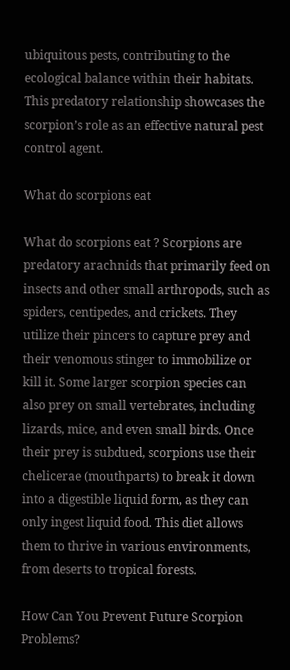ubiquitous pests, contributing to the ecological balance within their habitats. This predatory relationship showcases the scorpion’s role as an effective natural pest control agent.

What do scorpions eat

What do scorpions eat ? Scorpions are predatory arachnids that primarily feed on insects and other small arthropods, such as spiders, centipedes, and crickets. They utilize their pincers to capture prey and their venomous stinger to immobilize or kill it. Some larger scorpion species can also prey on small vertebrates, including lizards, mice, and even small birds. Once their prey is subdued, scorpions use their chelicerae (mouthparts) to break it down into a digestible liquid form, as they can only ingest liquid food. This diet allows them to thrive in various environments, from deserts to tropical forests.

How Can You Prevent Future Scorpion Problems?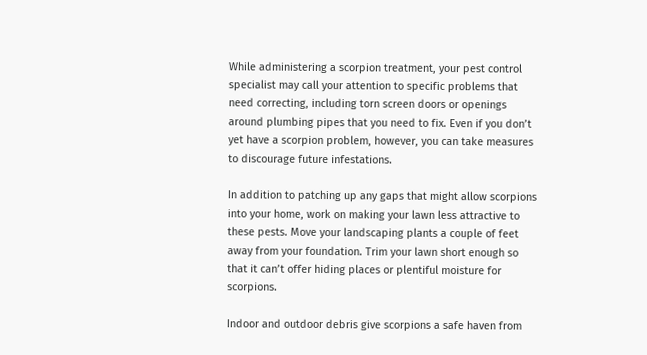While administering a scorpion treatment, your pest control specialist may call your attention to specific problems that need correcting, including torn screen doors or openings around plumbing pipes that you need to fix. Even if you don’t yet have a scorpion problem, however, you can take measures to discourage future infestations.

In addition to patching up any gaps that might allow scorpions into your home, work on making your lawn less attractive to these pests. Move your landscaping plants a couple of feet away from your foundation. Trim your lawn short enough so that it can’t offer hiding places or plentiful moisture for scorpions.

Indoor and outdoor debris give scorpions a safe haven from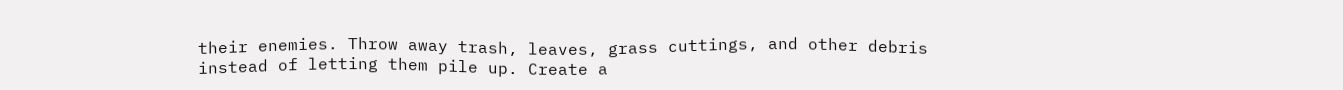their enemies. Throw away trash, leaves, grass cuttings, and other debris instead of letting them pile up. Create a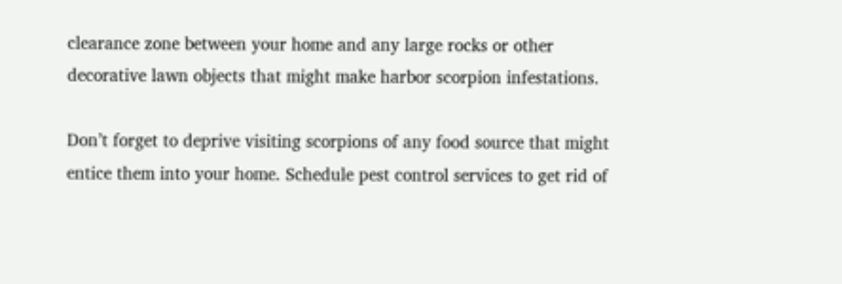clearance zone between your home and any large rocks or other decorative lawn objects that might make harbor scorpion infestations.

Don’t forget to deprive visiting scorpions of any food source that might entice them into your home. Schedule pest control services to get rid of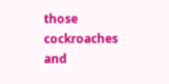those cockroaches and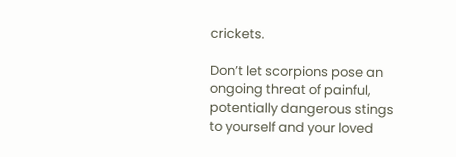crickets.

Don’t let scorpions pose an ongoing threat of painful, potentially dangerous stings to yourself and your loved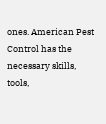ones. American Pest Control has the necessary skills, tools,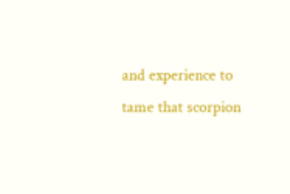and experience to tame that scorpion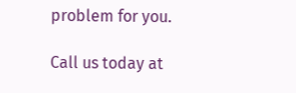problem for you.

Call us today at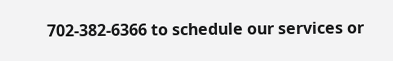702-382-6366 to schedule our services or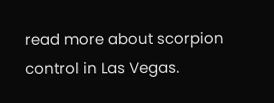read more about scorpion control in Las Vegas.